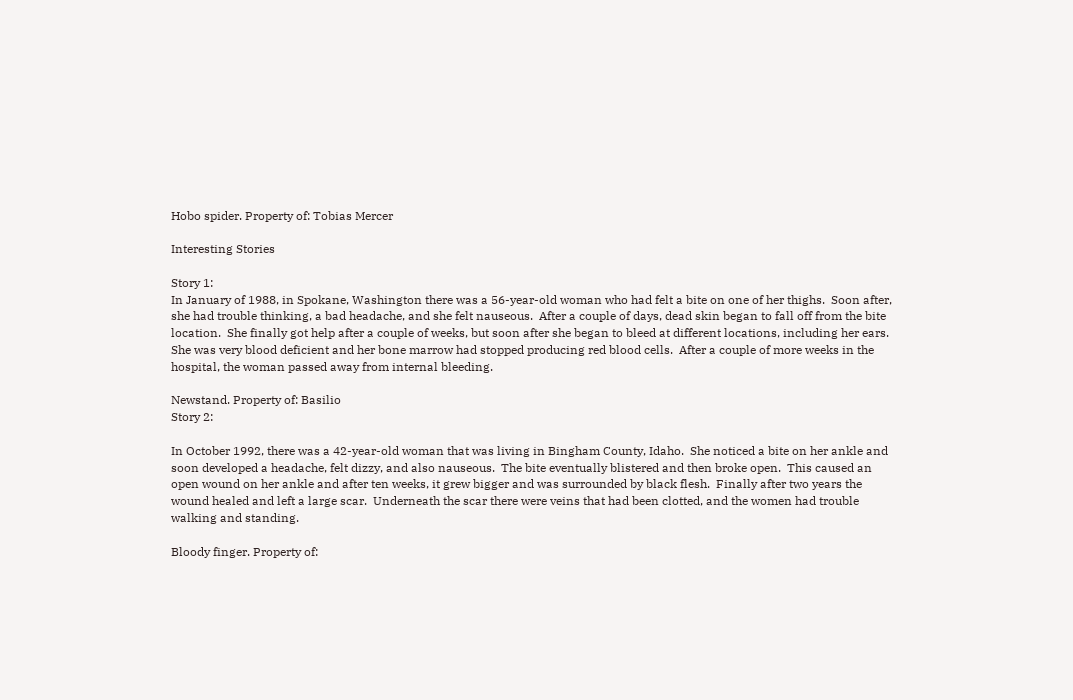Hobo spider. Property of: Tobias Mercer

Interesting Stories

Story 1:
In January of 1988, in Spokane, Washington there was a 56-year-old woman who had felt a bite on one of her thighs.  Soon after, she had trouble thinking, a bad headache, and she felt nauseous.  After a couple of days, dead skin began to fall off from the bite location.  She finally got help after a couple of weeks, but soon after she began to bleed at different locations, including her ears.  She was very blood deficient and her bone marrow had stopped producing red blood cells.  After a couple of more weeks in the hospital, the woman passed away from internal bleeding.

Newstand. Property of: Basilio
Story 2:

In October 1992, there was a 42-year-old woman that was living in Bingham County, Idaho.  She noticed a bite on her ankle and soon developed a headache, felt dizzy, and also nauseous.  The bite eventually blistered and then broke open.  This caused an open wound on her ankle and after ten weeks, it grew bigger and was surrounded by black flesh.  Finally after two years the wound healed and left a large scar.  Underneath the scar there were veins that had been clotted, and the women had trouble walking and standing.

Bloody finger. Property of: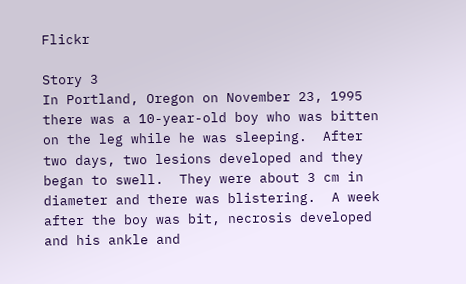Flickr

Story 3
In Portland, Oregon on November 23, 1995 there was a 10-year-old boy who was bitten on the leg while he was sleeping.  After two days, two lesions developed and they began to swell.  They were about 3 cm in diameter and there was blistering.  A week after the boy was bit, necrosis developed and his ankle and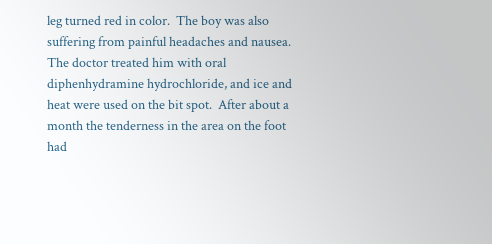leg turned red in color.  The boy was also suffering from painful headaches and nausea.  The doctor treated him with oral diphenhydramine hydrochloride, and ice and heat were used on the bit spot.  After about a month the tenderness in the area on the foot had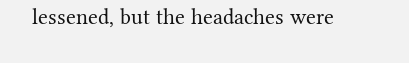lessened, but the headaches were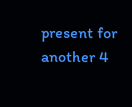present for another 4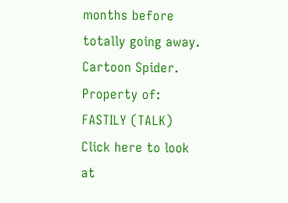months before totally going away.
Cartoon Spider. Property of: FASTILY (TALK)
Click here to look at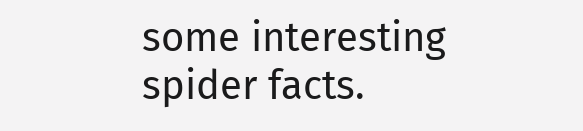some interesting spider facts.